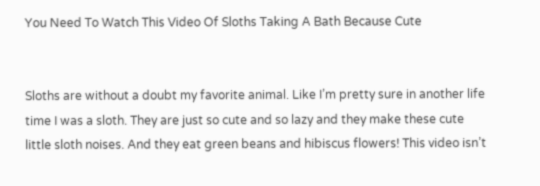You Need To Watch This Video Of Sloths Taking A Bath Because Cute


Sloths are without a doubt my favorite animal. Like I’m pretty sure in another life time I was a sloth. They are just so cute and so lazy and they make these cute little sloth noises. And they eat green beans and hibiscus flowers! This video isn’t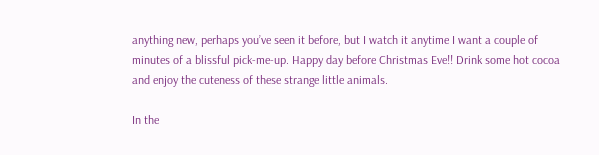anything new, perhaps you’ve seen it before, but I watch it anytime I want a couple of minutes of a blissful pick-me-up. Happy day before Christmas Eve!! Drink some hot cocoa and enjoy the cuteness of these strange little animals.

In the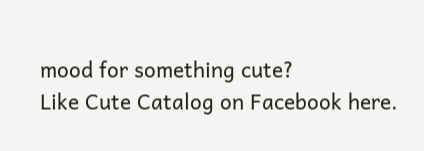mood for something cute?
Like Cute Catalog on Facebook here.